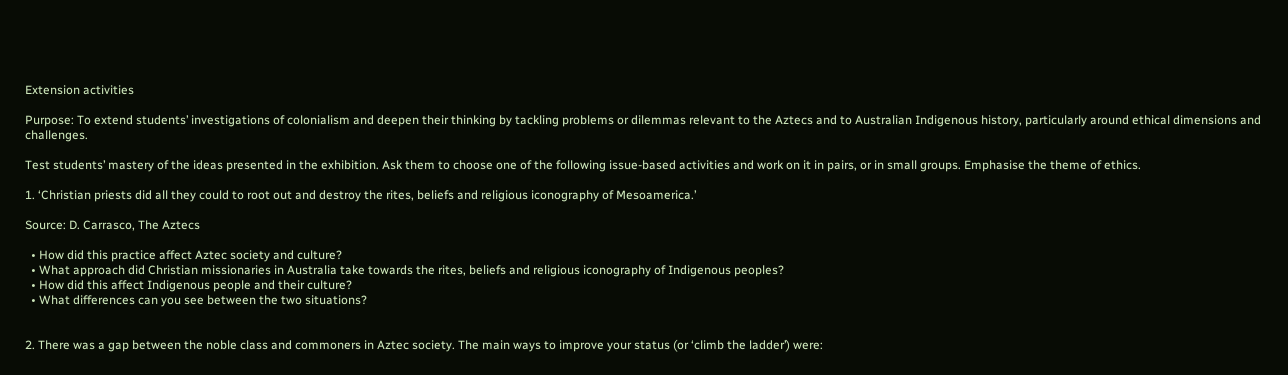Extension activities

Purpose: To extend students’ investigations of colonialism and deepen their thinking by tackling problems or dilemmas relevant to the Aztecs and to Australian Indigenous history, particularly around ethical dimensions and challenges.

Test students’ mastery of the ideas presented in the exhibition. Ask them to choose one of the following issue-based activities and work on it in pairs, or in small groups. Emphasise the theme of ethics.

1. ‘Christian priests did all they could to root out and destroy the rites, beliefs and religious iconography of Mesoamerica.’

Source: D. Carrasco, The Aztecs

  • How did this practice affect Aztec society and culture?
  • What approach did Christian missionaries in Australia take towards the rites, beliefs and religious iconography of Indigenous peoples?
  • How did this affect Indigenous people and their culture?
  • What differences can you see between the two situations?


2. There was a gap between the noble class and commoners in Aztec society. The main ways to improve your status (or ‘climb the ladder’) were: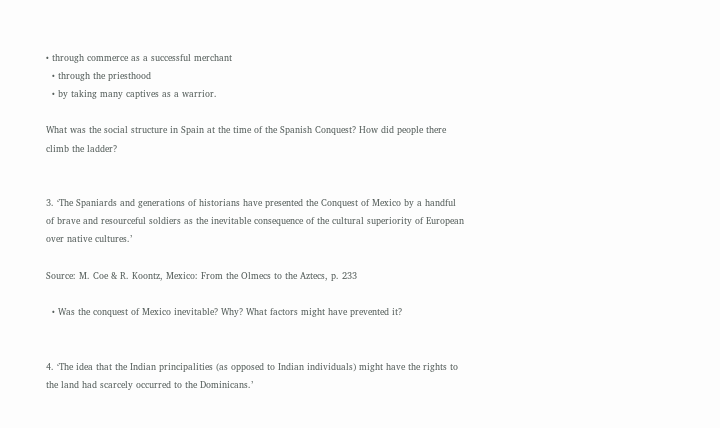• through commerce as a successful merchant
  • through the priesthood
  • by taking many captives as a warrior.

What was the social structure in Spain at the time of the Spanish Conquest? How did people there climb the ladder?


3. ‘The Spaniards and generations of historians have presented the Conquest of Mexico by a handful of brave and resourceful soldiers as the inevitable consequence of the cultural superiority of European over native cultures.’

Source: M. Coe & R. Koontz, Mexico: From the Olmecs to the Aztecs, p. 233

  • Was the conquest of Mexico inevitable? Why? What factors might have prevented it?


4. ‘The idea that the Indian principalities (as opposed to Indian individuals) might have the rights to the land had scarcely occurred to the Dominicans.’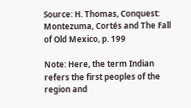Source: H. Thomas, Conquest: Montezuma, Cortés and The Fall of Old Mexico, p. 199

Note: Here, the term Indian refers the first peoples of the region and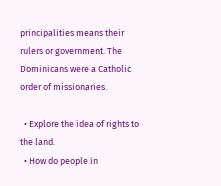principalities means their rulers or government. The Dominicans were a Catholic order of missionaries.

  • Explore the idea of rights to the land.
  • How do people in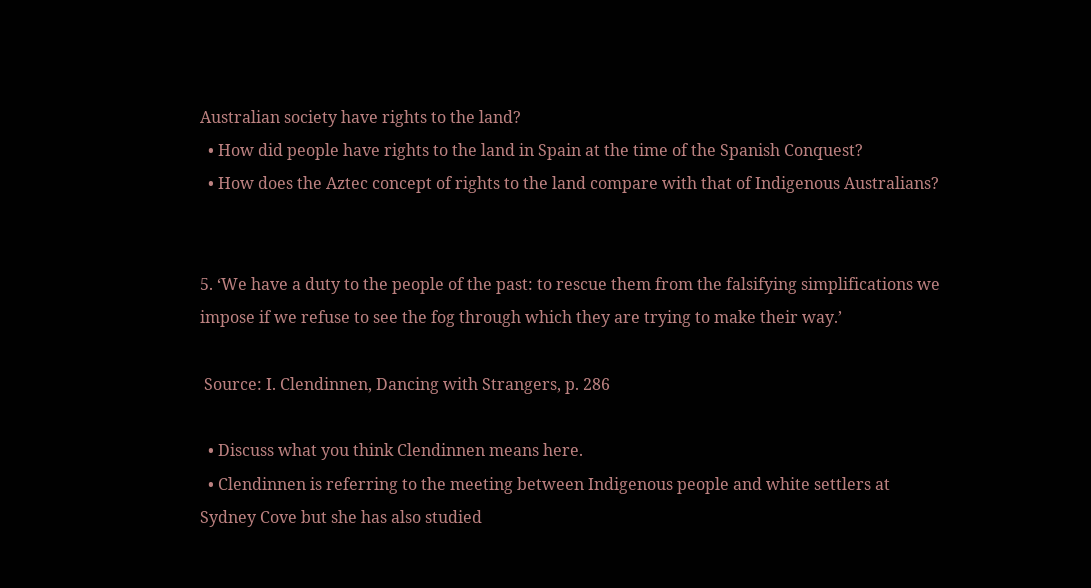Australian society have rights to the land?
  • How did people have rights to the land in Spain at the time of the Spanish Conquest?
  • How does the Aztec concept of rights to the land compare with that of Indigenous Australians?


5. ‘We have a duty to the people of the past: to rescue them from the falsifying simplifications we impose if we refuse to see the fog through which they are trying to make their way.’

 Source: I. Clendinnen, Dancing with Strangers, p. 286

  • Discuss what you think Clendinnen means here.
  • Clendinnen is referring to the meeting between Indigenous people and white settlers at Sydney Cove but she has also studied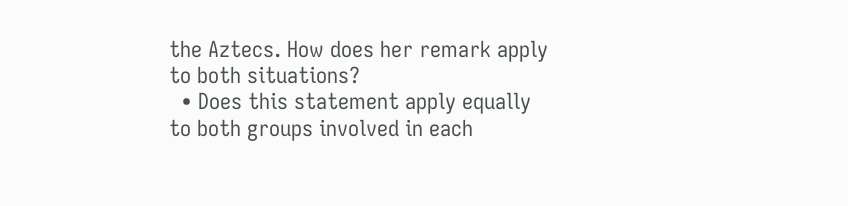the Aztecs. How does her remark apply to both situations?
  • Does this statement apply equally to both groups involved in each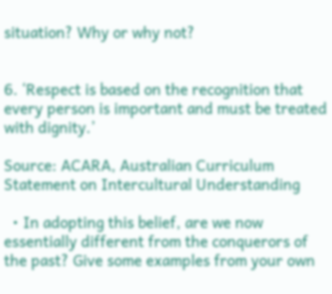situation? Why or why not?


6. ‘Respect is based on the recognition that every person is important and must be treated with dignity.’

Source: ACARA, Australian Curriculum Statement on Intercultural Understanding

  • In adopting this belief, are we now essentially different from the conquerors of the past? Give some examples from your own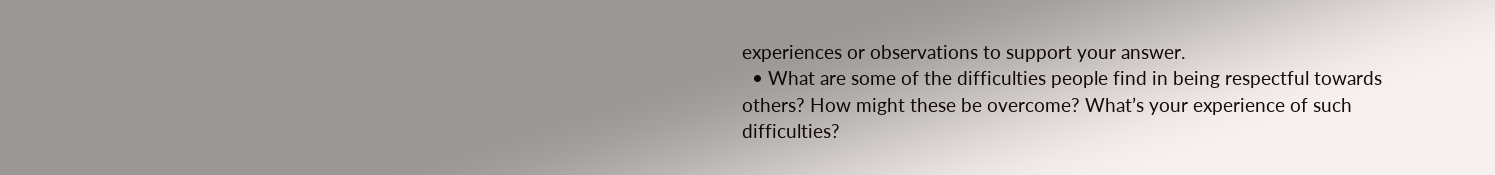experiences or observations to support your answer.
  • What are some of the difficulties people find in being respectful towards others? How might these be overcome? What’s your experience of such difficulties?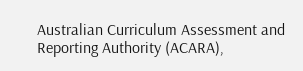Australian Curriculum Assessment and Reporting Authority (ACARA),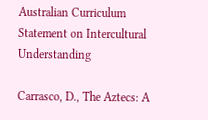Australian Curriculum Statement on Intercultural Understanding

Carrasco, D., The Aztecs: A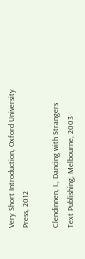Very Short Introduction, Oxford University Press, 2012

Clendinnen, I., Dancing with Strangers Text Publishing, Melbourne, 2003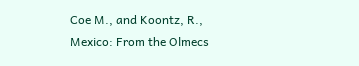Coe M., and Koontz, R., Mexico: From the Olmecs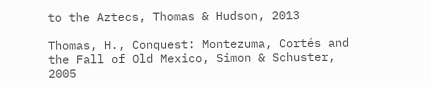to the Aztecs, Thomas & Hudson, 2013

Thomas, H., Conquest: Montezuma, Cortés and the Fall of Old Mexico, Simon & Schuster, 2005